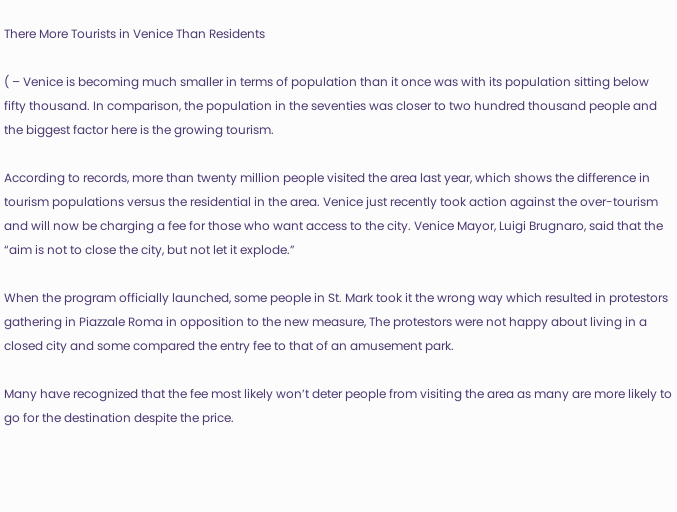There More Tourists in Venice Than Residents

( – Venice is becoming much smaller in terms of population than it once was with its population sitting below fifty thousand. In comparison, the population in the seventies was closer to two hundred thousand people and the biggest factor here is the growing tourism.

According to records, more than twenty million people visited the area last year, which shows the difference in tourism populations versus the residential in the area. Venice just recently took action against the over-tourism and will now be charging a fee for those who want access to the city. Venice Mayor, Luigi Brugnaro, said that the “aim is not to close the city, but not let it explode.”

When the program officially launched, some people in St. Mark took it the wrong way which resulted in protestors gathering in Piazzale Roma in opposition to the new measure, The protestors were not happy about living in a closed city and some compared the entry fee to that of an amusement park.

Many have recognized that the fee most likely won’t deter people from visiting the area as many are more likely to go for the destination despite the price.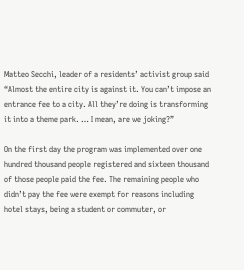Matteo Secchi, leader of a residents’ activist group said “Almost the entire city is against it. You can’t impose an entrance fee to a city. All they’re doing is transforming it into a theme park. … I mean, are we joking?”

On the first day the program was implemented over one hundred thousand people registered and sixteen thousand of those people paid the fee. The remaining people who didn’t pay the fee were exempt for reasons including hotel stays, being a student or commuter, or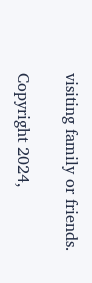visiting family or friends.

Copyright 2024,